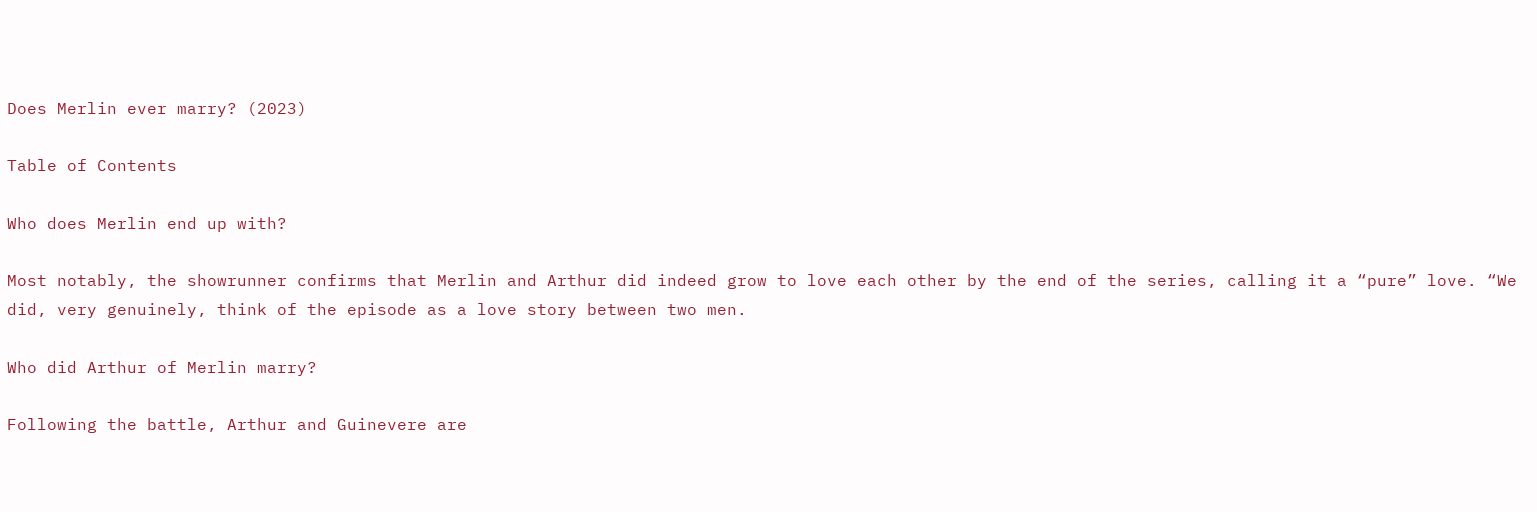Does Merlin ever marry? (2023)

Table of Contents

Who does Merlin end up with?

Most notably, the showrunner confirms that Merlin and Arthur did indeed grow to love each other by the end of the series, calling it a “pure” love. “We did, very genuinely, think of the episode as a love story between two men.

Who did Arthur of Merlin marry?

Following the battle, Arthur and Guinevere are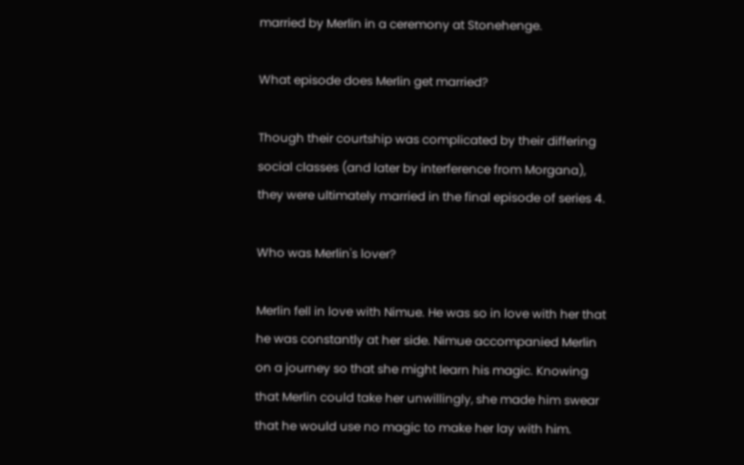married by Merlin in a ceremony at Stonehenge.

What episode does Merlin get married?

Though their courtship was complicated by their differing social classes (and later by interference from Morgana), they were ultimately married in the final episode of series 4.

Who was Merlin's lover?

Merlin fell in love with Nimue. He was so in love with her that he was constantly at her side. Nimue accompanied Merlin on a journey so that she might learn his magic. Knowing that Merlin could take her unwillingly, she made him swear that he would use no magic to make her lay with him.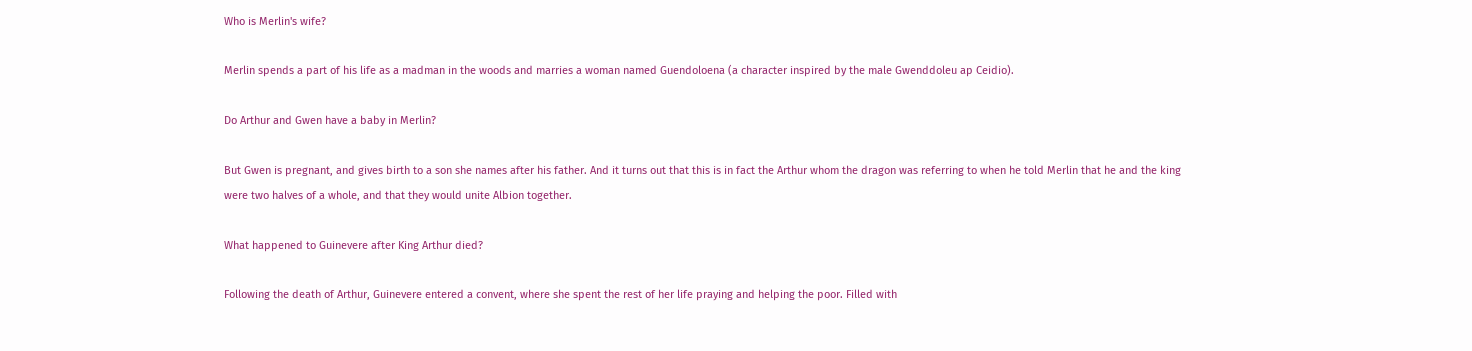Who is Merlin's wife?

Merlin spends a part of his life as a madman in the woods and marries a woman named Guendoloena (a character inspired by the male Gwenddoleu ap Ceidio).

Do Arthur and Gwen have a baby in Merlin?

But Gwen is pregnant, and gives birth to a son she names after his father. And it turns out that this is in fact the Arthur whom the dragon was referring to when he told Merlin that he and the king were two halves of a whole, and that they would unite Albion together.

What happened to Guinevere after King Arthur died?

Following the death of Arthur, Guinevere entered a convent, where she spent the rest of her life praying and helping the poor. Filled with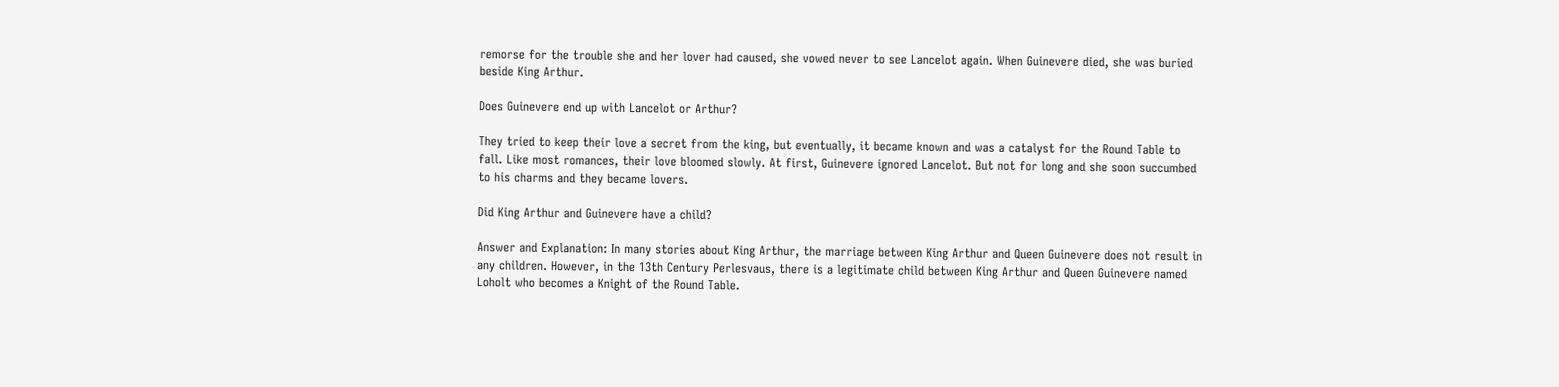remorse for the trouble she and her lover had caused, she vowed never to see Lancelot again. When Guinevere died, she was buried beside King Arthur.

Does Guinevere end up with Lancelot or Arthur?

They tried to keep their love a secret from the king, but eventually, it became known and was a catalyst for the Round Table to fall. Like most romances, their love bloomed slowly. At first, Guinevere ignored Lancelot. But not for long and she soon succumbed to his charms and they became lovers.

Did King Arthur and Guinevere have a child?

Answer and Explanation: In many stories about King Arthur, the marriage between King Arthur and Queen Guinevere does not result in any children. However, in the 13th Century Perlesvaus, there is a legitimate child between King Arthur and Queen Guinevere named Loholt who becomes a Knight of the Round Table.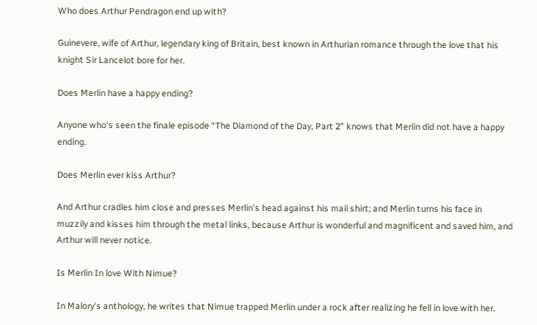Who does Arthur Pendragon end up with?

Guinevere, wife of Arthur, legendary king of Britain, best known in Arthurian romance through the love that his knight Sir Lancelot bore for her.

Does Merlin have a happy ending?

Anyone who's seen the finale episode “The Diamond of the Day, Part 2” knows that Merlin did not have a happy ending.

Does Merlin ever kiss Arthur?

And Arthur cradles him close and presses Merlin's head against his mail shirt; and Merlin turns his face in muzzily and kisses him through the metal links, because Arthur is wonderful and magnificent and saved him, and Arthur will never notice.

Is Merlin In love With Nimue?

In Malory's anthology, he writes that Nimue trapped Merlin under a rock after realizing he fell in love with her.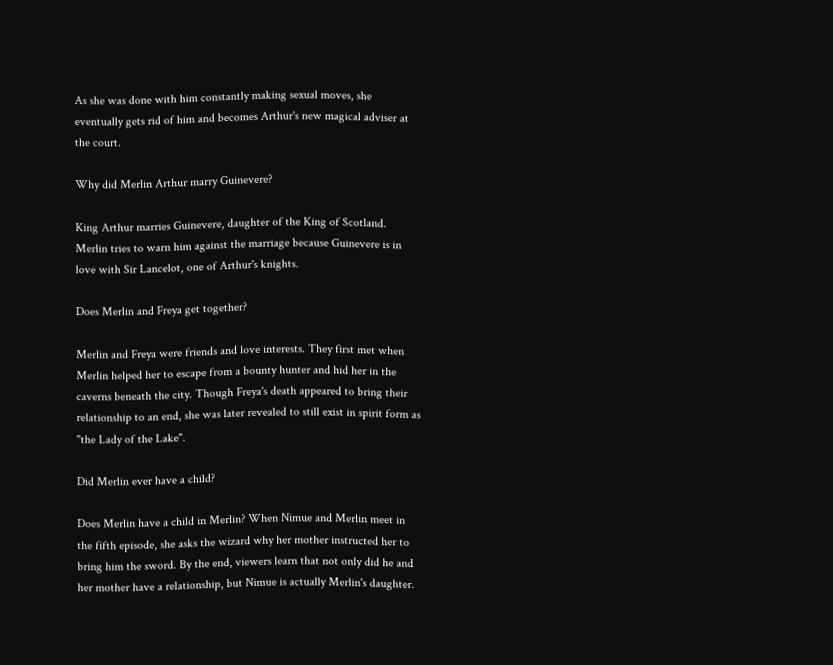As she was done with him constantly making sexual moves, she eventually gets rid of him and becomes Arthur's new magical adviser at the court.

Why did Merlin Arthur marry Guinevere?

King Arthur marries Guinevere, daughter of the King of Scotland. Merlin tries to warn him against the marriage because Guinevere is in love with Sir Lancelot, one of Arthur's knights.

Does Merlin and Freya get together?

Merlin and Freya were friends and love interests. They first met when Merlin helped her to escape from a bounty hunter and hid her in the caverns beneath the city. Though Freya's death appeared to bring their relationship to an end, she was later revealed to still exist in spirit form as "the Lady of the Lake".

Did Merlin ever have a child?

Does Merlin have a child in Merlin? When Nimue and Merlin meet in the fifth episode, she asks the wizard why her mother instructed her to bring him the sword. By the end, viewers learn that not only did he and her mother have a relationship, but Nimue is actually Merlin's daughter.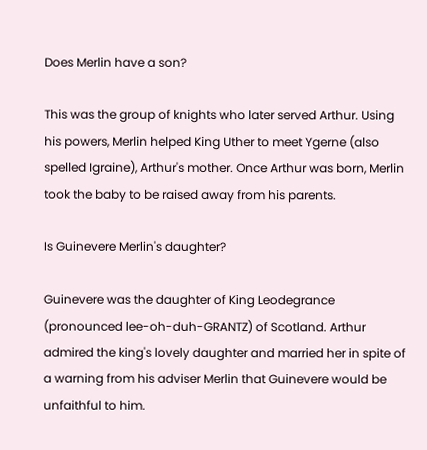Does Merlin have a son?

This was the group of knights who later served Arthur. Using his powers, Merlin helped King Uther to meet Ygerne (also spelled Igraine), Arthur's mother. Once Arthur was born, Merlin took the baby to be raised away from his parents.

Is Guinevere Merlin's daughter?

Guinevere was the daughter of King Leodegrance (pronounced lee-oh-duh-GRANTZ) of Scotland. Arthur admired the king's lovely daughter and married her in spite of a warning from his adviser Merlin that Guinevere would be unfaithful to him.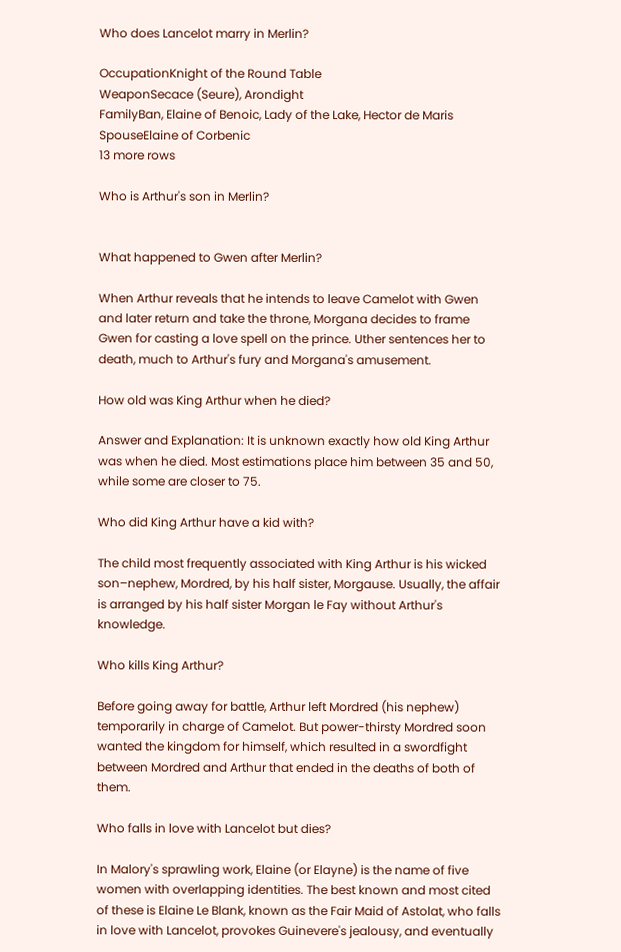Who does Lancelot marry in Merlin?

OccupationKnight of the Round Table
WeaponSecace (Seure), Arondight
FamilyBan, Elaine of Benoic, Lady of the Lake, Hector de Maris
SpouseElaine of Corbenic
13 more rows

Who is Arthur's son in Merlin?


What happened to Gwen after Merlin?

When Arthur reveals that he intends to leave Camelot with Gwen and later return and take the throne, Morgana decides to frame Gwen for casting a love spell on the prince. Uther sentences her to death, much to Arthur's fury and Morgana's amusement.

How old was King Arthur when he died?

Answer and Explanation: It is unknown exactly how old King Arthur was when he died. Most estimations place him between 35 and 50, while some are closer to 75.

Who did King Arthur have a kid with?

The child most frequently associated with King Arthur is his wicked son–nephew, Mordred, by his half sister, Morgause. Usually, the affair is arranged by his half sister Morgan le Fay without Arthur's knowledge.

Who kills King Arthur?

Before going away for battle, Arthur left Mordred (his nephew) temporarily in charge of Camelot. But power-thirsty Mordred soon wanted the kingdom for himself, which resulted in a swordfight between Mordred and Arthur that ended in the deaths of both of them.

Who falls in love with Lancelot but dies?

In Malory's sprawling work, Elaine (or Elayne) is the name of five women with overlapping identities. The best known and most cited of these is Elaine Le Blank, known as the Fair Maid of Astolat, who falls in love with Lancelot, provokes Guinevere's jealousy, and eventually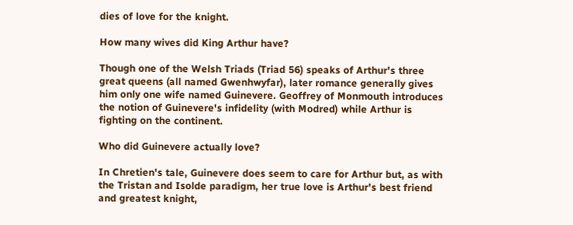dies of love for the knight.

How many wives did King Arthur have?

Though one of the Welsh Triads (Triad 56) speaks of Arthur's three great queens (all named Gwenhwyfar), later romance generally gives him only one wife named Guinevere. Geoffrey of Monmouth introduces the notion of Guinevere's infidelity (with Modred) while Arthur is fighting on the continent.

Who did Guinevere actually love?

In Chretien's tale, Guinevere does seem to care for Arthur but, as with the Tristan and Isolde paradigm, her true love is Arthur's best friend and greatest knight,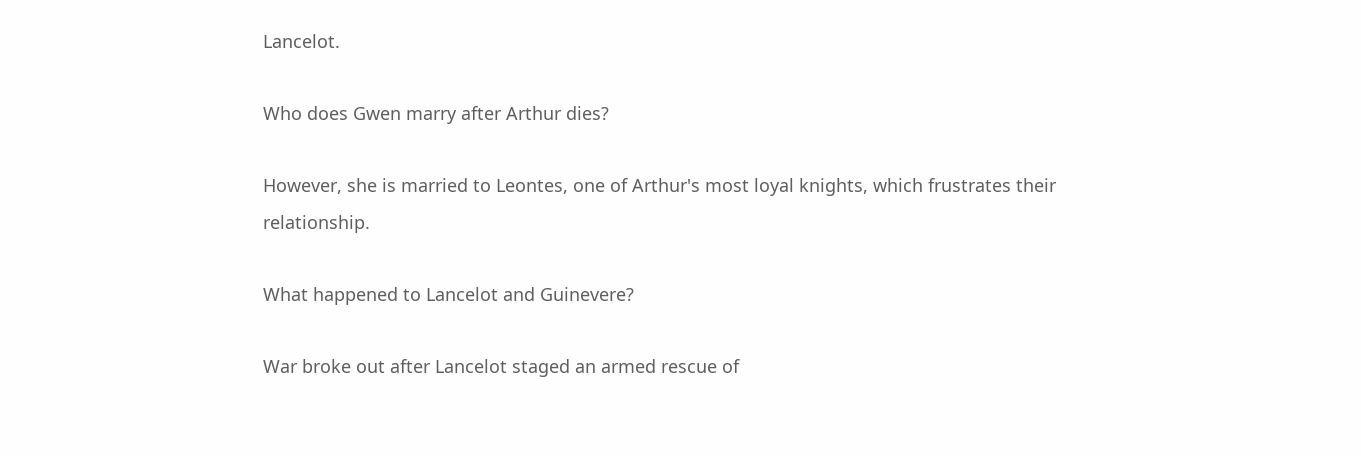Lancelot.

Who does Gwen marry after Arthur dies?

However, she is married to Leontes, one of Arthur's most loyal knights, which frustrates their relationship.

What happened to Lancelot and Guinevere?

War broke out after Lancelot staged an armed rescue of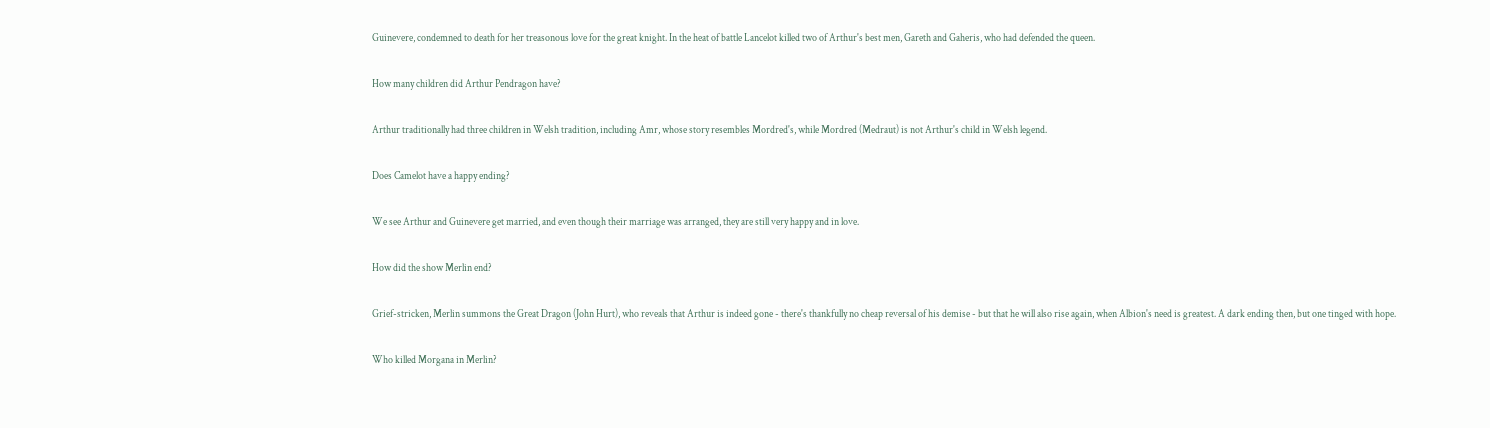Guinevere, condemned to death for her treasonous love for the great knight. In the heat of battle Lancelot killed two of Arthur's best men, Gareth and Gaheris, who had defended the queen.

How many children did Arthur Pendragon have?

Arthur traditionally had three children in Welsh tradition, including Amr, whose story resembles Mordred's, while Mordred (Medraut) is not Arthur's child in Welsh legend.

Does Camelot have a happy ending?

We see Arthur and Guinevere get married, and even though their marriage was arranged, they are still very happy and in love.

How did the show Merlin end?

Grief-stricken, Merlin summons the Great Dragon (John Hurt), who reveals that Arthur is indeed gone - there's thankfully no cheap reversal of his demise - but that he will also rise again, when Albion's need is greatest. A dark ending then, but one tinged with hope.

Who killed Morgana in Merlin?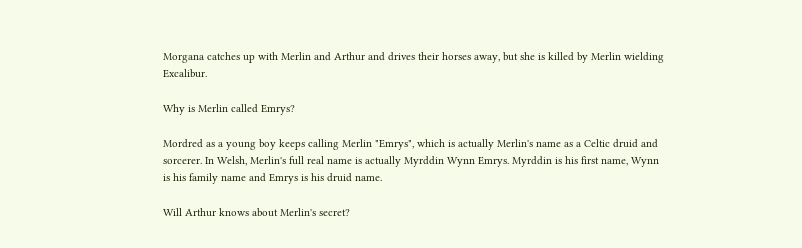Morgana catches up with Merlin and Arthur and drives their horses away, but she is killed by Merlin wielding Excalibur.

Why is Merlin called Emrys?

Mordred as a young boy keeps calling Merlin "Emrys", which is actually Merlin's name as a Celtic druid and sorcerer. In Welsh, Merlin's full real name is actually Myrddin Wynn Emrys. Myrddin is his first name, Wynn is his family name and Emrys is his druid name.

Will Arthur knows about Merlin's secret?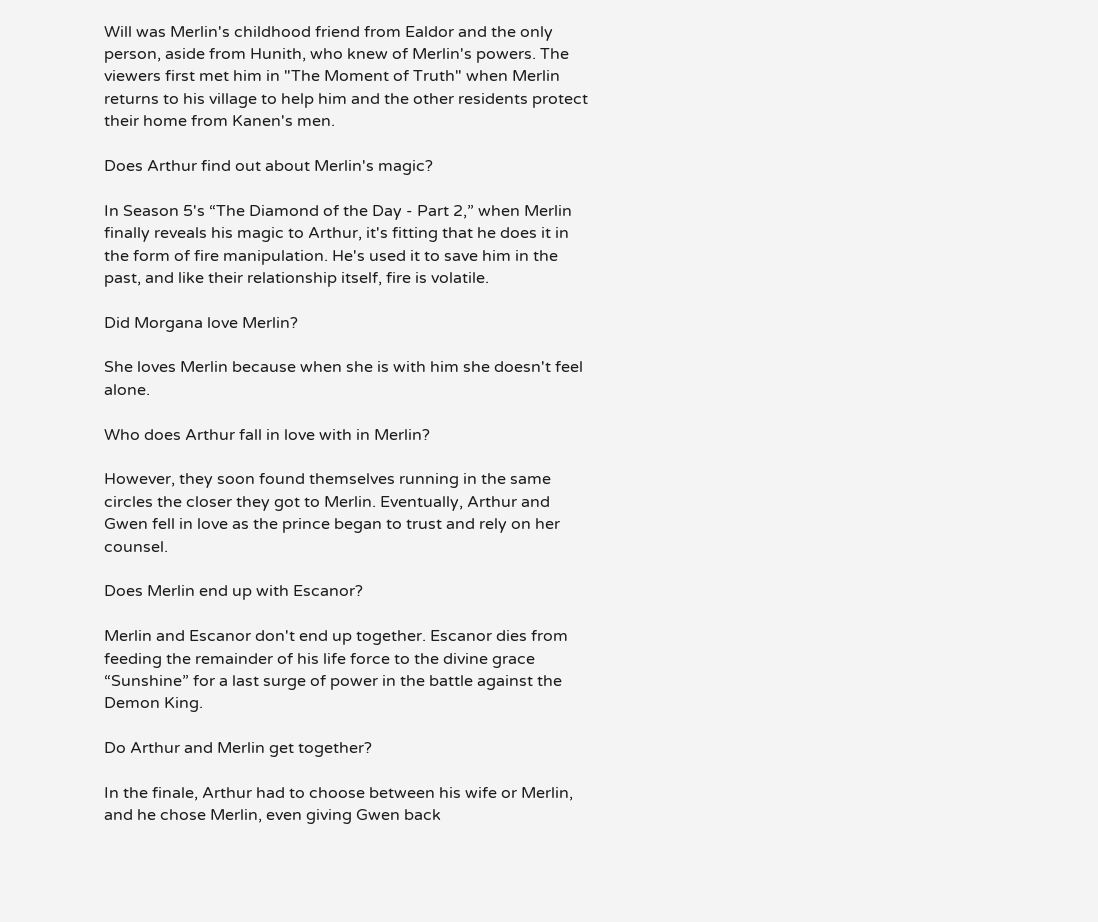Will was Merlin's childhood friend from Ealdor and the only person, aside from Hunith, who knew of Merlin's powers. The viewers first met him in "The Moment of Truth" when Merlin returns to his village to help him and the other residents protect their home from Kanen's men.

Does Arthur find out about Merlin's magic?

In Season 5's “The Diamond of the Day - Part 2,” when Merlin finally reveals his magic to Arthur, it's fitting that he does it in the form of fire manipulation. He's used it to save him in the past, and like their relationship itself, fire is volatile.

Did Morgana love Merlin?

She loves Merlin because when she is with him she doesn't feel alone.

Who does Arthur fall in love with in Merlin?

However, they soon found themselves running in the same circles the closer they got to Merlin. Eventually, Arthur and Gwen fell in love as the prince began to trust and rely on her counsel.

Does Merlin end up with Escanor?

Merlin and Escanor don't end up together. Escanor dies from feeding the remainder of his life force to the divine grace “Sunshine” for a last surge of power in the battle against the Demon King.

Do Arthur and Merlin get together?

In the finale, Arthur had to choose between his wife or Merlin, and he chose Merlin, even giving Gwen back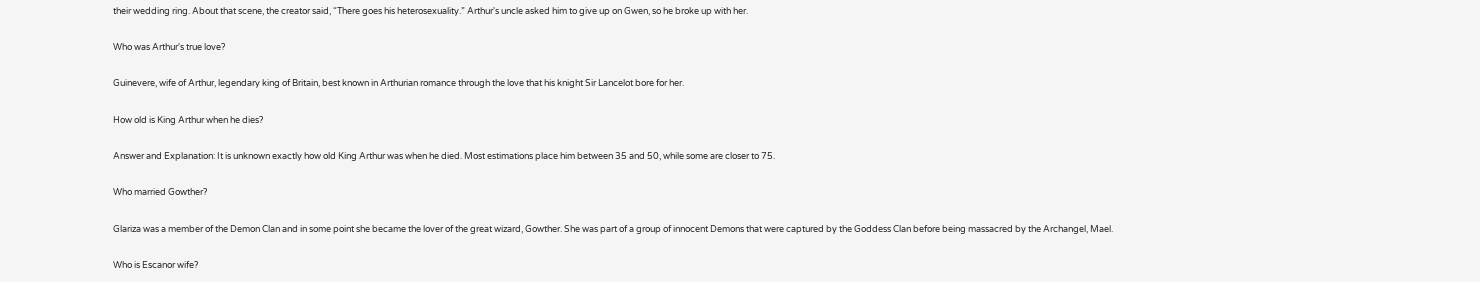their wedding ring. About that scene, the creator said, “There goes his heterosexuality.” Arthur's uncle asked him to give up on Gwen, so he broke up with her.

Who was Arthur's true love?

Guinevere, wife of Arthur, legendary king of Britain, best known in Arthurian romance through the love that his knight Sir Lancelot bore for her.

How old is King Arthur when he dies?

Answer and Explanation: It is unknown exactly how old King Arthur was when he died. Most estimations place him between 35 and 50, while some are closer to 75.

Who married Gowther?

Glariza was a member of the Demon Clan and in some point she became the lover of the great wizard, Gowther. She was part of a group of innocent Demons that were captured by the Goddess Clan before being massacred by the Archangel, Mael.

Who is Escanor wife?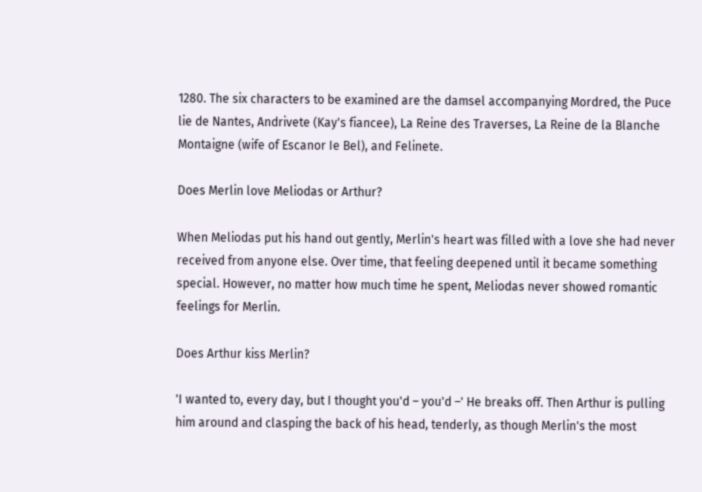1280. The six characters to be examined are the damsel accompanying Mordred, the Puce lie de Nantes, Andrivete (Kay's fiancee), La Reine des Traverses, La Reine de la Blanche Montaigne (wife of Escanor Ie Bel), and Felinete.

Does Merlin love Meliodas or Arthur?

When Meliodas put his hand out gently, Merlin's heart was filled with a love she had never received from anyone else. Over time, that feeling deepened until it became something special. However, no matter how much time he spent, Meliodas never showed romantic feelings for Merlin.

Does Arthur kiss Merlin?

'I wanted to, every day, but I thought you'd – you'd –' He breaks off. Then Arthur is pulling him around and clasping the back of his head, tenderly, as though Merlin's the most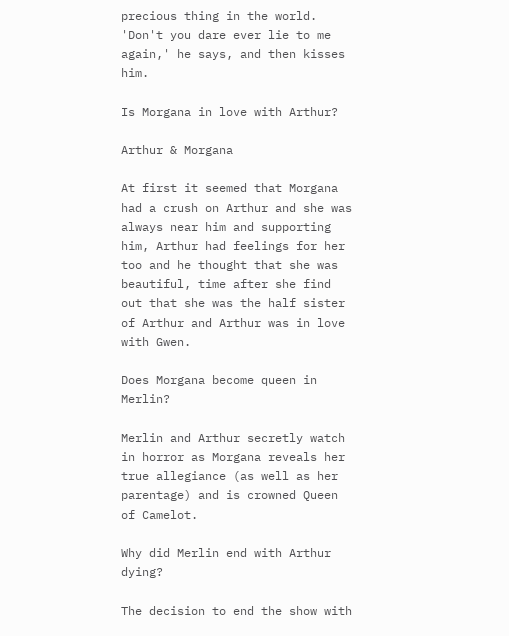precious thing in the world. 'Don't you dare ever lie to me again,' he says, and then kisses him.

Is Morgana in love with Arthur?

Arthur & Morgana

At first it seemed that Morgana had a crush on Arthur and she was always near him and supporting him, Arthur had feelings for her too and he thought that she was beautiful, time after she find out that she was the half sister of Arthur and Arthur was in love with Gwen.

Does Morgana become queen in Merlin?

Merlin and Arthur secretly watch in horror as Morgana reveals her true allegiance (as well as her parentage) and is crowned Queen of Camelot.

Why did Merlin end with Arthur dying?

The decision to end the show with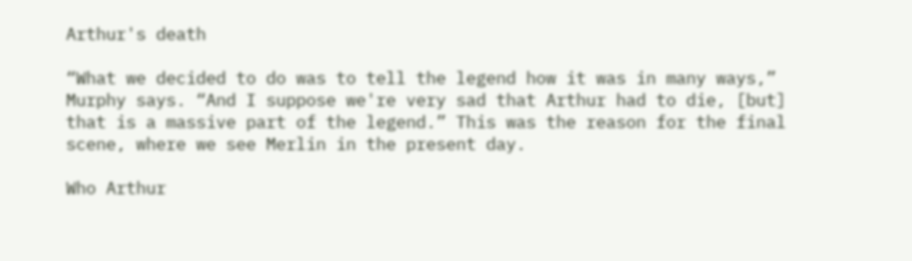Arthur's death

“What we decided to do was to tell the legend how it was in many ways,” Murphy says. “And I suppose we're very sad that Arthur had to die, [but] that is a massive part of the legend.” This was the reason for the final scene, where we see Merlin in the present day.

Who Arthur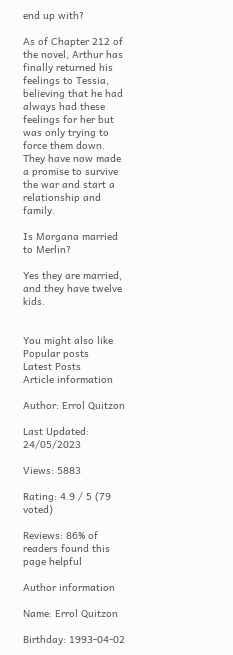end up with?

As of Chapter 212 of the novel, Arthur has finally returned his feelings to Tessia, believing that he had always had these feelings for her but was only trying to force them down. They have now made a promise to survive the war and start a relationship and family.

Is Morgana married to Merlin?

Yes they are married, and they have twelve kids.


You might also like
Popular posts
Latest Posts
Article information

Author: Errol Quitzon

Last Updated: 24/05/2023

Views: 5883

Rating: 4.9 / 5 (79 voted)

Reviews: 86% of readers found this page helpful

Author information

Name: Errol Quitzon

Birthday: 1993-04-02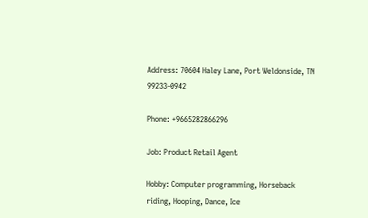Address: 70604 Haley Lane, Port Weldonside, TN 99233-0942

Phone: +9665282866296

Job: Product Retail Agent

Hobby: Computer programming, Horseback riding, Hooping, Dance, Ice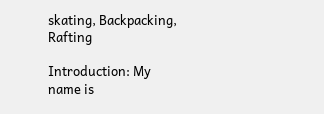skating, Backpacking, Rafting

Introduction: My name is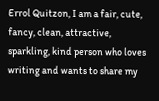Errol Quitzon, I am a fair, cute, fancy, clean, attractive, sparkling, kind person who loves writing and wants to share my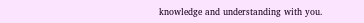knowledge and understanding with you.